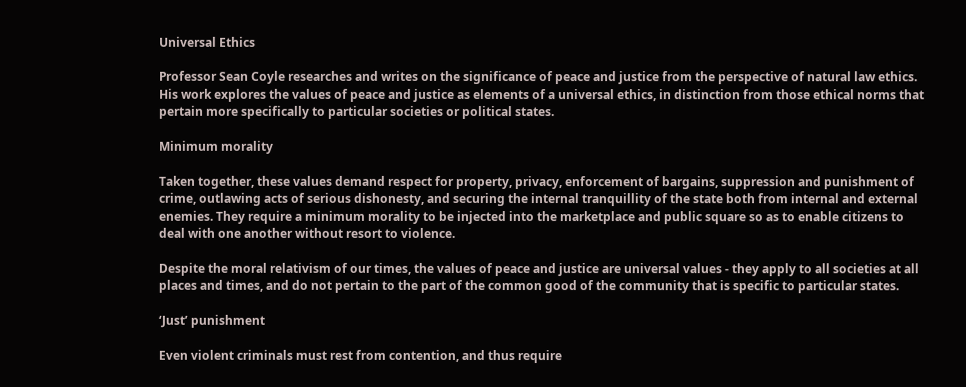Universal Ethics

Professor Sean Coyle researches and writes on the significance of peace and justice from the perspective of natural law ethics. His work explores the values of peace and justice as elements of a universal ethics, in distinction from those ethical norms that pertain more specifically to particular societies or political states.

Minimum morality

Taken together, these values demand respect for property, privacy, enforcement of bargains, suppression and punishment of crime, outlawing acts of serious dishonesty, and securing the internal tranquillity of the state both from internal and external enemies. They require a minimum morality to be injected into the marketplace and public square so as to enable citizens to deal with one another without resort to violence.

Despite the moral relativism of our times, the values of peace and justice are universal values - they apply to all societies at all places and times, and do not pertain to the part of the common good of the community that is specific to particular states.

‘Just’ punishment

Even violent criminals must rest from contention, and thus require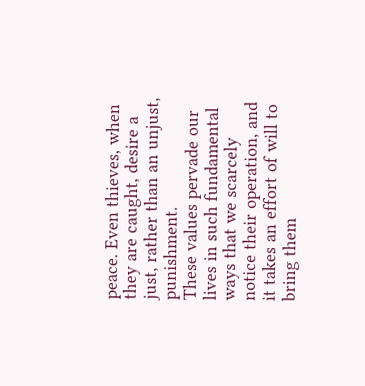peace. Even thieves, when they are caught, desire a just, rather than an unjust, punishment.
These values pervade our lives in such fundamental ways that we scarcely notice their operation, and it takes an effort of will to bring them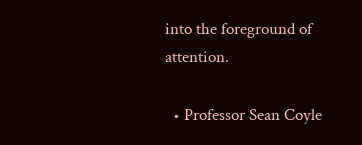into the foreground of attention.

  • Professor Sean Coyle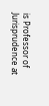is Professor of Jurisprudence at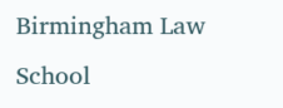Birmingham Law School